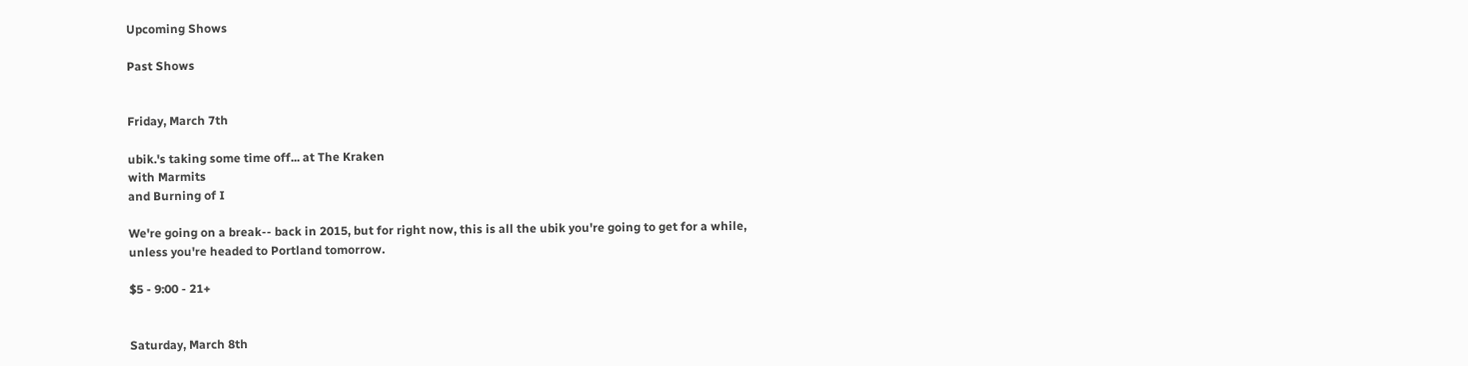Upcoming Shows

Past Shows


Friday, March 7th

ubik.'s taking some time off... at The Kraken
with Marmits
and Burning of I

We're going on a break-- back in 2015, but for right now, this is all the ubik you're going to get for a while, unless you're headed to Portland tomorrow.

$5 - 9:00 - 21+


Saturday, March 8th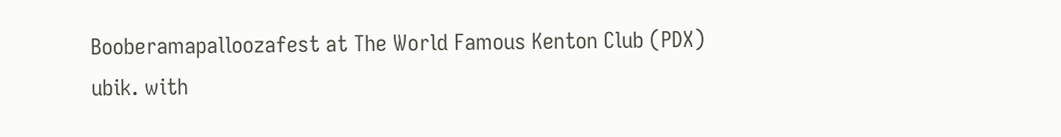Booberamapalloozafest at The World Famous Kenton Club (PDX)
ubik. with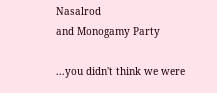Nasalrod
and Monogamy Party

...you didn't think we were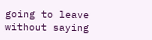going to leave without saying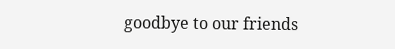goodbye to our friends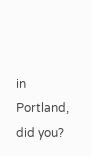in Portland, did you?